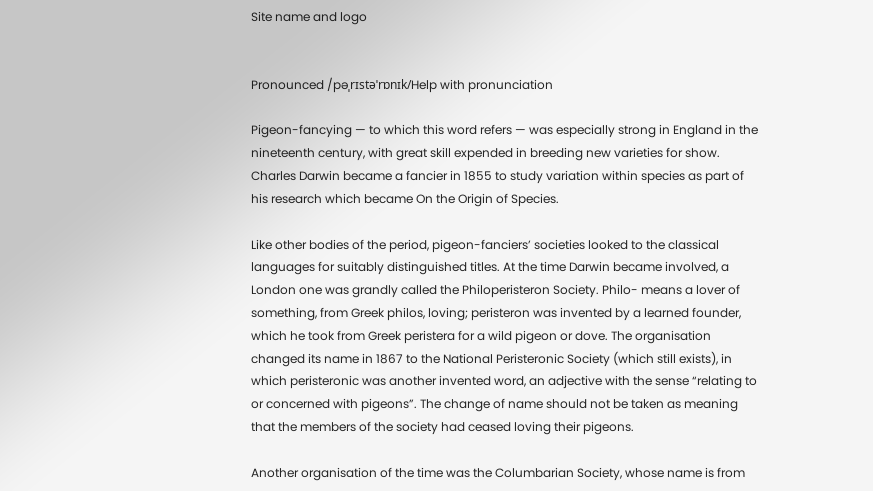Site name and logo


Pronounced /pəˌrɪstəˈrɒnɪk/Help with pronunciation

Pigeon-fancying — to which this word refers — was especially strong in England in the nineteenth century, with great skill expended in breeding new varieties for show. Charles Darwin became a fancier in 1855 to study variation within species as part of his research which became On the Origin of Species.

Like other bodies of the period, pigeon-fanciers’ societies looked to the classical languages for suitably distinguished titles. At the time Darwin became involved, a London one was grandly called the Philoperisteron Society. Philo- means a lover of something, from Greek philos, loving; peristeron was invented by a learned founder, which he took from Greek peristera for a wild pigeon or dove. The organisation changed its name in 1867 to the National Peristeronic Society (which still exists), in which peristeronic was another invented word, an adjective with the sense “relating to or concerned with pigeons”. The change of name should not be taken as meaning that the members of the society had ceased loving their pigeons.

Another organisation of the time was the Columbarian Society, whose name is from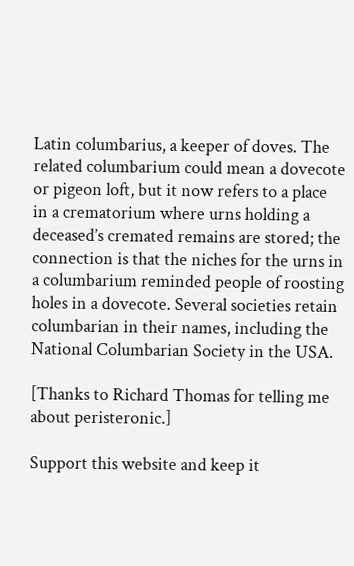Latin columbarius, a keeper of doves. The related columbarium could mean a dovecote or pigeon loft, but it now refers to a place in a crematorium where urns holding a deceased’s cremated remains are stored; the connection is that the niches for the urns in a columbarium reminded people of roosting holes in a dovecote. Several societies retain columbarian in their names, including the National Columbarian Society in the USA.

[Thanks to Richard Thomas for telling me about peristeronic.]

Support this website and keep it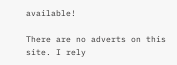available!

There are no adverts on this site. I rely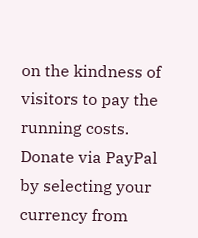on the kindness of visitors to pay the running costs. Donate via PayPal by selecting your currency from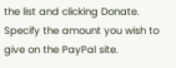the list and clicking Donate. Specify the amount you wish to give on the PayPal site.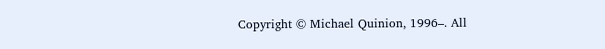Copyright © Michael Quinion, 1996–. All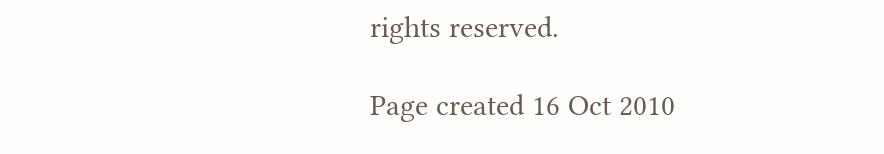rights reserved.

Page created 16 Oct 2010